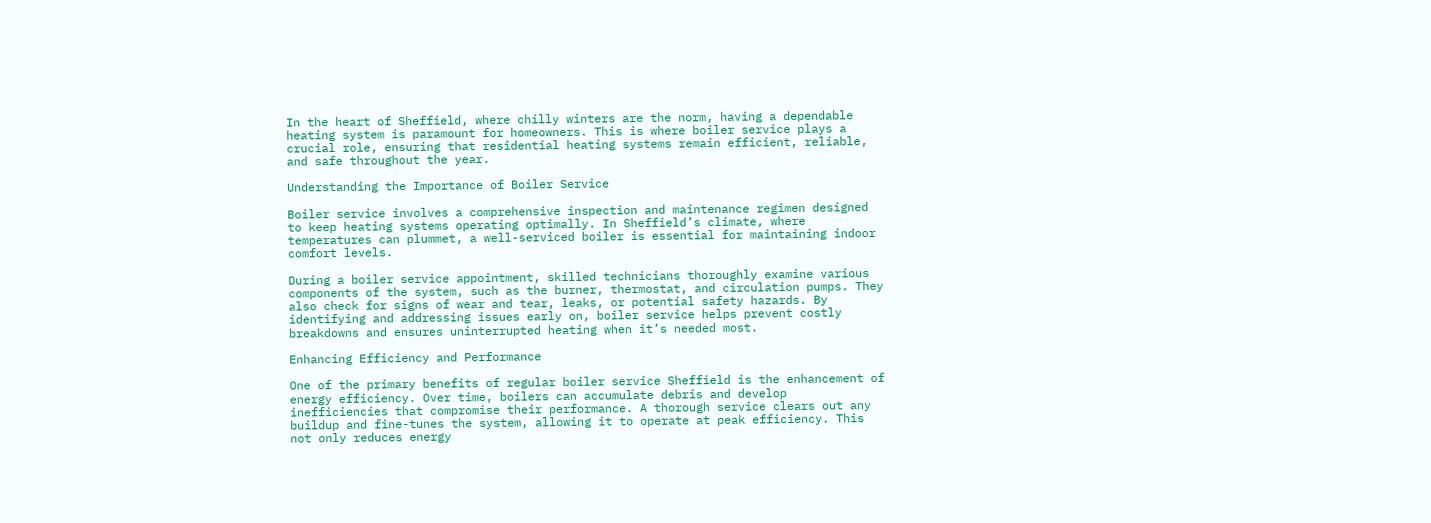In the heart of Sheffield, where chilly winters are the norm, having a dependable heating system is paramount for homeowners. This is where boiler service plays a crucial role, ensuring that residential heating systems remain efficient, reliable, and safe throughout the year.

Understanding the Importance of Boiler Service

Boiler service involves a comprehensive inspection and maintenance regimen designed to keep heating systems operating optimally. In Sheffield’s climate, where temperatures can plummet, a well-serviced boiler is essential for maintaining indoor comfort levels.

During a boiler service appointment, skilled technicians thoroughly examine various components of the system, such as the burner, thermostat, and circulation pumps. They also check for signs of wear and tear, leaks, or potential safety hazards. By identifying and addressing issues early on, boiler service helps prevent costly breakdowns and ensures uninterrupted heating when it’s needed most.

Enhancing Efficiency and Performance

One of the primary benefits of regular boiler service Sheffield is the enhancement of energy efficiency. Over time, boilers can accumulate debris and develop inefficiencies that compromise their performance. A thorough service clears out any buildup and fine-tunes the system, allowing it to operate at peak efficiency. This not only reduces energy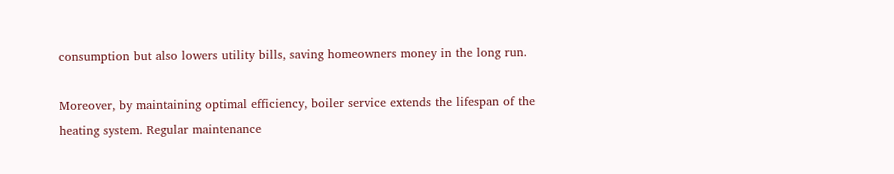consumption but also lowers utility bills, saving homeowners money in the long run.

Moreover, by maintaining optimal efficiency, boiler service extends the lifespan of the heating system. Regular maintenance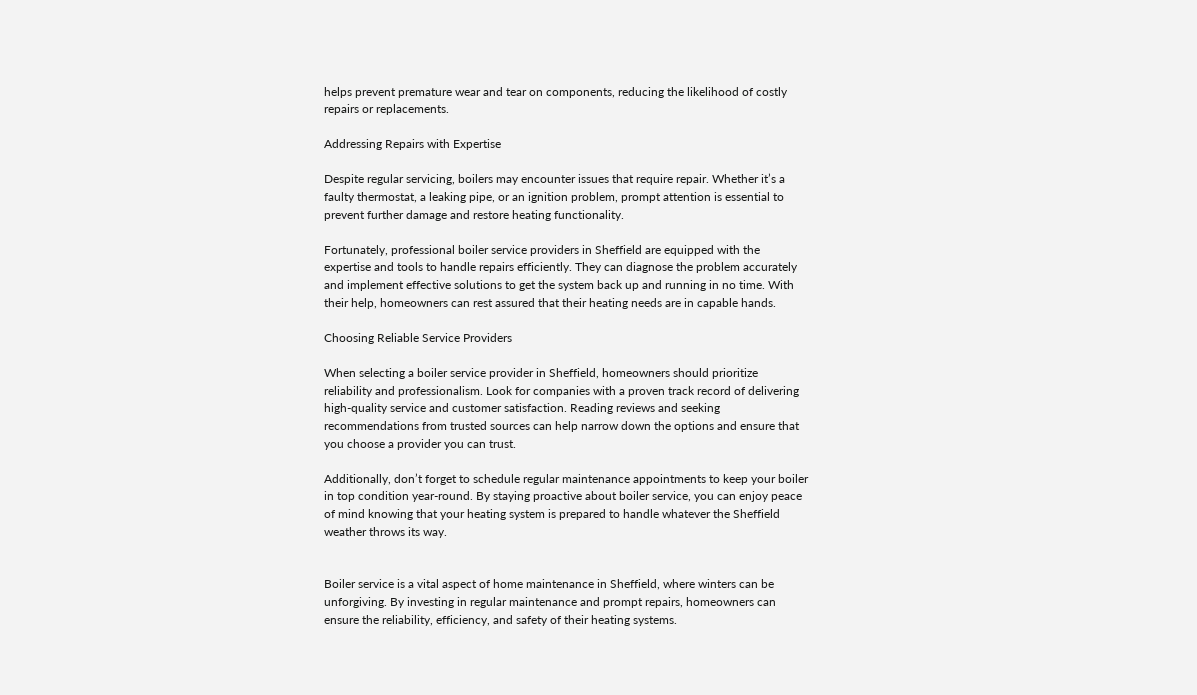helps prevent premature wear and tear on components, reducing the likelihood of costly repairs or replacements.

Addressing Repairs with Expertise

Despite regular servicing, boilers may encounter issues that require repair. Whether it’s a faulty thermostat, a leaking pipe, or an ignition problem, prompt attention is essential to prevent further damage and restore heating functionality.

Fortunately, professional boiler service providers in Sheffield are equipped with the expertise and tools to handle repairs efficiently. They can diagnose the problem accurately and implement effective solutions to get the system back up and running in no time. With their help, homeowners can rest assured that their heating needs are in capable hands.

Choosing Reliable Service Providers

When selecting a boiler service provider in Sheffield, homeowners should prioritize reliability and professionalism. Look for companies with a proven track record of delivering high-quality service and customer satisfaction. Reading reviews and seeking recommendations from trusted sources can help narrow down the options and ensure that you choose a provider you can trust.

Additionally, don’t forget to schedule regular maintenance appointments to keep your boiler in top condition year-round. By staying proactive about boiler service, you can enjoy peace of mind knowing that your heating system is prepared to handle whatever the Sheffield weather throws its way.


Boiler service is a vital aspect of home maintenance in Sheffield, where winters can be unforgiving. By investing in regular maintenance and prompt repairs, homeowners can ensure the reliability, efficiency, and safety of their heating systems.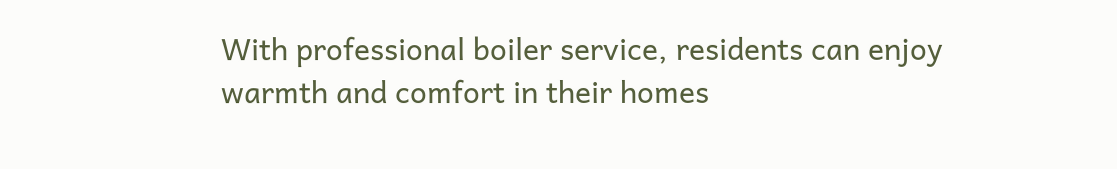With professional boiler service, residents can enjoy warmth and comfort in their homes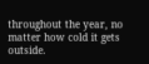throughout the year, no matter how cold it gets outside.